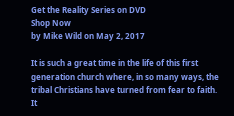Get the Reality Series on DVD
Shop Now
by Mike Wild on May 2, 2017

It is such a great time in the life of this first generation church where, in so many ways, the tribal Christians have turned from fear to faith. It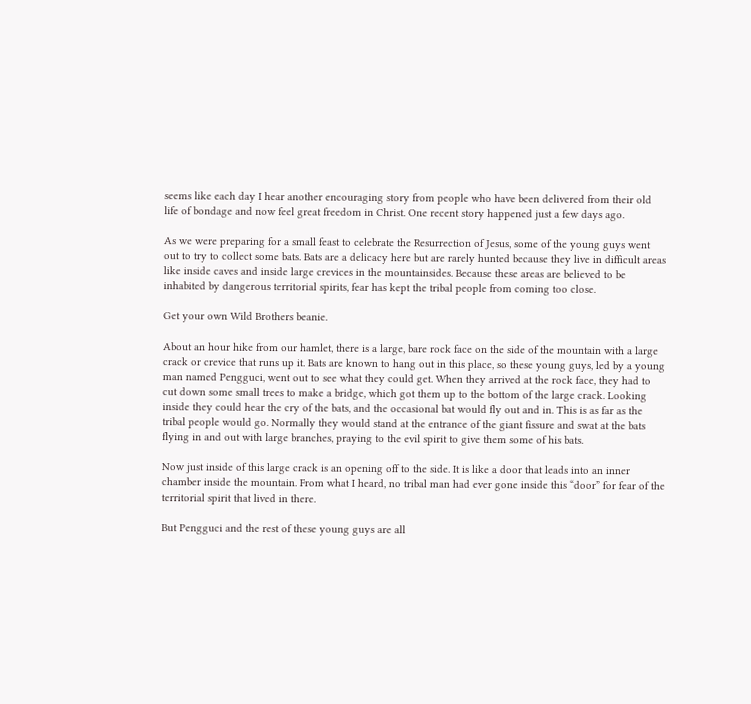seems like each day I hear another encouraging story from people who have been delivered from their old life of bondage and now feel great freedom in Christ. One recent story happened just a few days ago.

As we were preparing for a small feast to celebrate the Resurrection of Jesus, some of the young guys went out to try to collect some bats. Bats are a delicacy here but are rarely hunted because they live in difficult areas like inside caves and inside large crevices in the mountainsides. Because these areas are believed to be inhabited by dangerous territorial spirits, fear has kept the tribal people from coming too close.

Get your own Wild Brothers beanie.

About an hour hike from our hamlet, there is a large, bare rock face on the side of the mountain with a large crack or crevice that runs up it. Bats are known to hang out in this place, so these young guys, led by a young man named Pengguci, went out to see what they could get. When they arrived at the rock face, they had to cut down some small trees to make a bridge, which got them up to the bottom of the large crack. Looking inside they could hear the cry of the bats, and the occasional bat would fly out and in. This is as far as the tribal people would go. Normally they would stand at the entrance of the giant fissure and swat at the bats flying in and out with large branches, praying to the evil spirit to give them some of his bats.

Now just inside of this large crack is an opening off to the side. It is like a door that leads into an inner chamber inside the mountain. From what I heard, no tribal man had ever gone inside this “door” for fear of the territorial spirit that lived in there.

But Pengguci and the rest of these young guys are all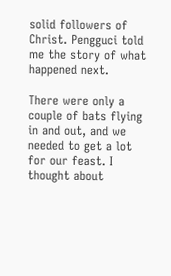solid followers of Christ. Pengguci told me the story of what happened next.

There were only a couple of bats flying in and out, and we needed to get a lot for our feast. I thought about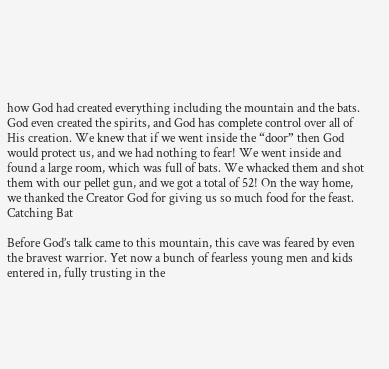how God had created everything including the mountain and the bats. God even created the spirits, and God has complete control over all of His creation. We knew that if we went inside the “door” then God would protect us, and we had nothing to fear! We went inside and found a large room, which was full of bats. We whacked them and shot them with our pellet gun, and we got a total of 52! On the way home, we thanked the Creator God for giving us so much food for the feast.
Catching Bat

Before God’s talk came to this mountain, this cave was feared by even the bravest warrior. Yet now a bunch of fearless young men and kids entered in, fully trusting in the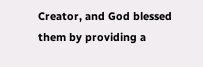Creator, and God blessed them by providing a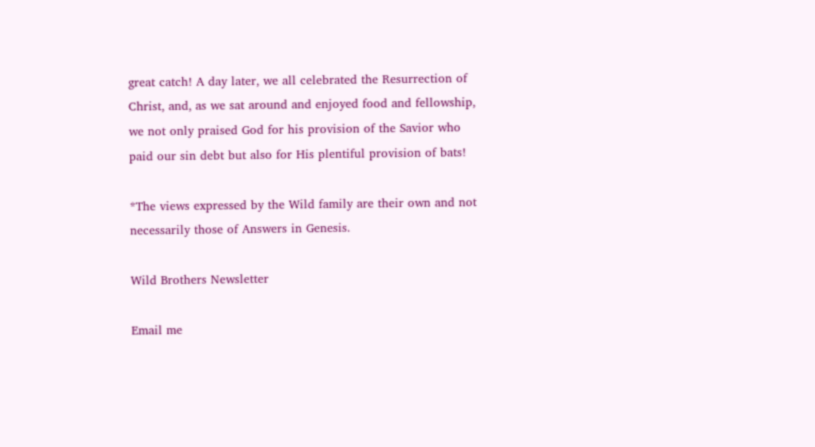great catch! A day later, we all celebrated the Resurrection of Christ, and, as we sat around and enjoyed food and fellowship, we not only praised God for his provision of the Savior who paid our sin debt but also for His plentiful provision of bats!

*The views expressed by the Wild family are their own and not necessarily those of Answers in Genesis.

Wild Brothers Newsletter

Email me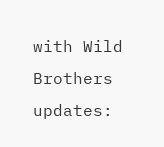with Wild Brothers updates: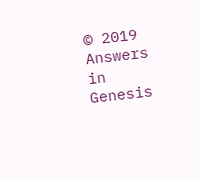© 2019 Answers in Genesis